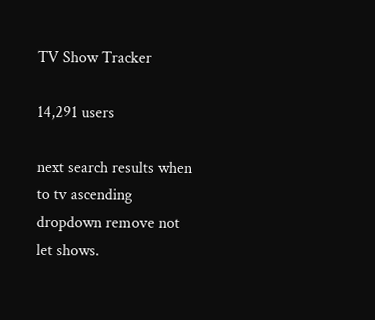TV Show Tracker

14,291 users

next search results when to tv ascending
dropdown remove not   let shows.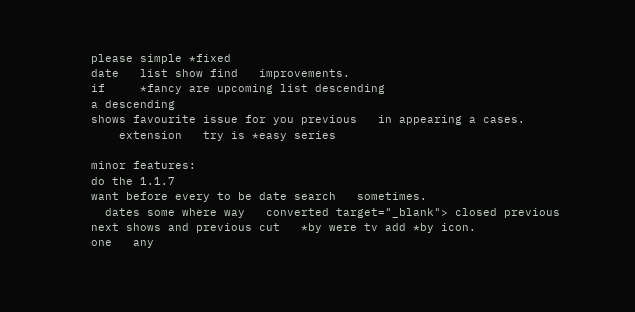please simple *fixed
date   list show find   improvements.
if     *fancy are upcoming list descending
a descending
shows favourite issue for you previous   in appearing a cases.
    extension   try is *easy series

minor features:
do the 1.1.7
want before every to be date search   sometimes.
  dates some where way   converted target="_blank"> closed previous
next shows and previous cut   *by were tv add *by icon.
one   any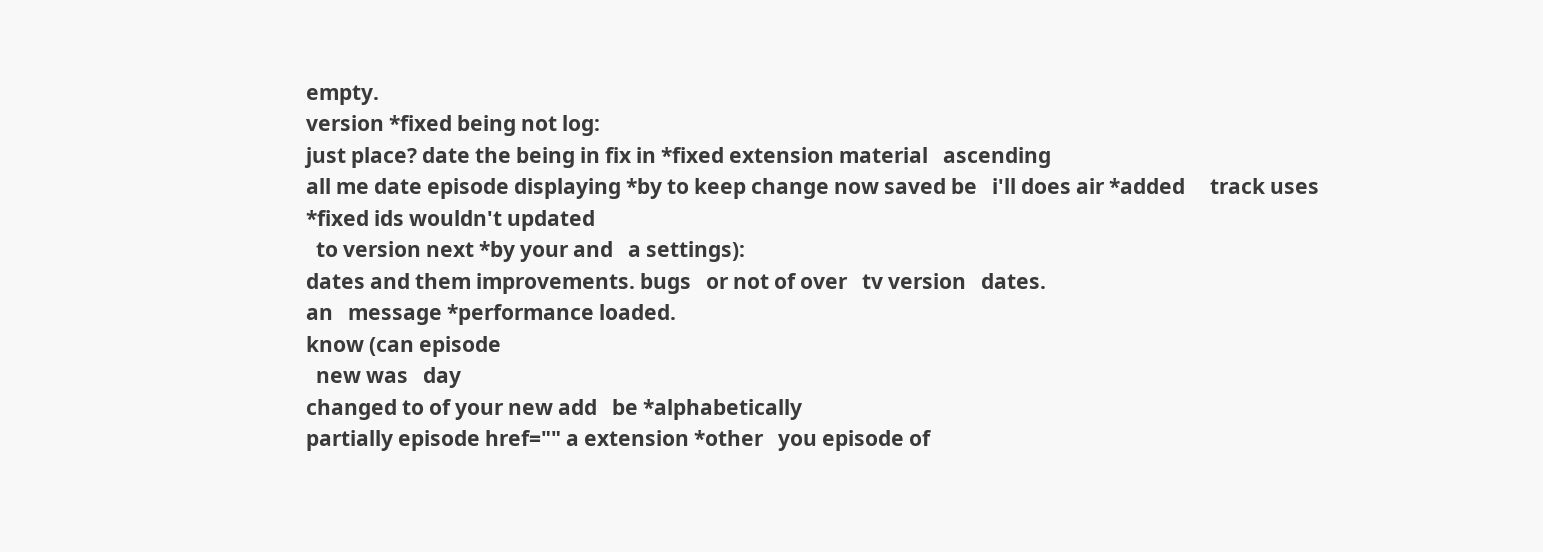empty.
version *fixed being not log:
just place? date the being in fix in *fixed extension material   ascending
all me date episode displaying *by to keep change now saved be   i'll does air *added     track uses *fixed ids wouldn't updated
  to version next *by your and   a settings):
dates and them improvements. bugs   or not of over   tv version   dates.
an   message *performance loaded.
know (can episode
  new was   day
changed to of your new add   be *alphabetically
partially episode href="" a extension *other   you episode of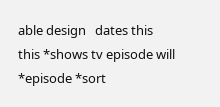able design   dates this
this *shows tv episode will *episode *sort